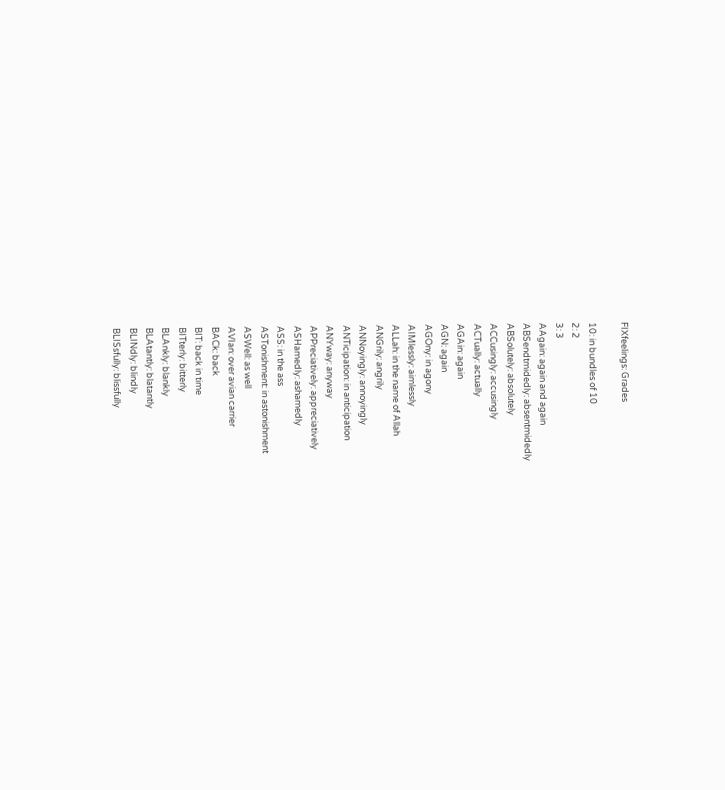FIXfeelings: Grades

10: in bundles of 10
2: 2
3: 3
AAgain: again and again
ABSendtmidedly: absentmidedly
ABSolutely: absolutely
ACCusingly: accusingly
ACTually: actually
AGAin: again
AGN: again
AGOny: in agony
AIMlessly: aimlessly
ALLah: in the name of Allah
ANGrily: angrily
ANNoyingly: annoyingly
ANTicipation: in anticipation
ANYway: anyway
APPreciatively: appreciatively
ASHamedly: ashamedly
ASS: in the ass
ASTonishment: in astonishment
ASWell: as well
AVIan: over avian carrier
BACk: back
BIT: back in time
BITterly: bitterly
BLAnkly: blankly
BLAtantly: blatantly
BLINdly: blindly
BLISsfully: blissfully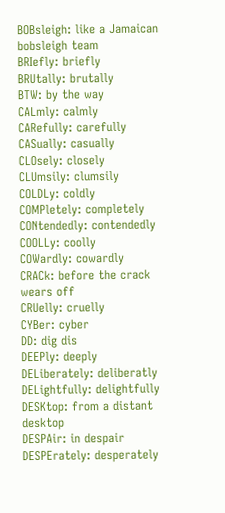BOBsleigh: like a Jamaican bobsleigh team
BRIefly: briefly
BRUtally: brutally
BTW: by the way
CALmly: calmly
CARefully: carefully
CASually: casually
CLOsely: closely
CLUmsily: clumsily
COLDLy: coldly
COMPletely: completely
CONtendedly: contendedly
COOLLy: coolly
COWardly: cowardly
CRACk: before the crack wears off
CRUelly: cruelly
CYBer: cyber
DD: dig dis
DEEPly: deeply
DELiberately: deliberatly
DELightfully: delightfully
DESKtop: from a distant desktop
DESPAir: in despair
DESPErately: desperately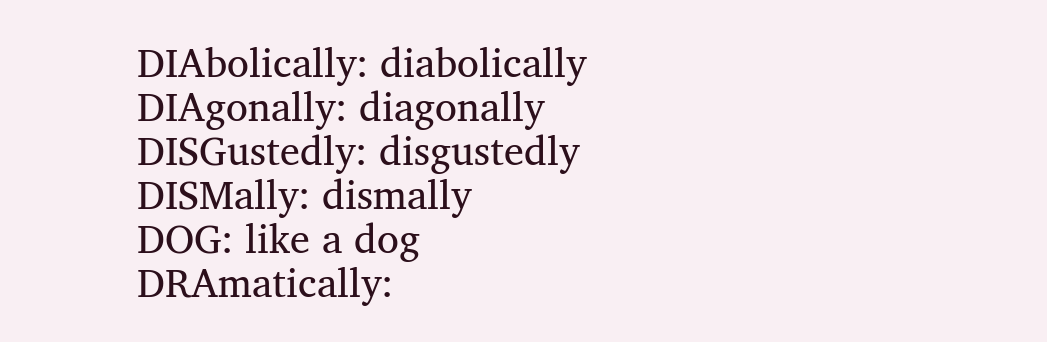DIAbolically: diabolically
DIAgonally: diagonally
DISGustedly: disgustedly
DISMally: dismally
DOG: like a dog
DRAmatically: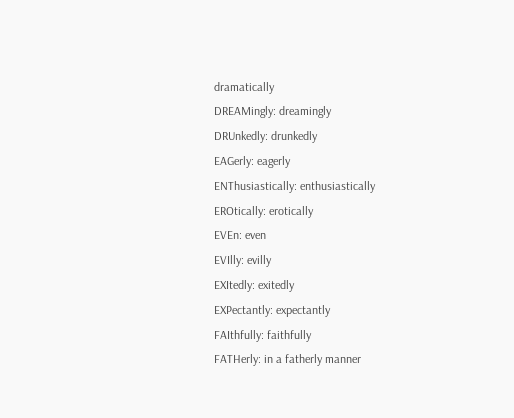dramatically
DREAMingly: dreamingly
DRUnkedly: drunkedly
EAGerly: eagerly
ENThusiastically: enthusiastically
EROtically: erotically
EVEn: even
EVIlly: evilly
EXItedly: exitedly
EXPectantly: expectantly
FAIthfully: faithfully
FATHerly: in a fatherly manner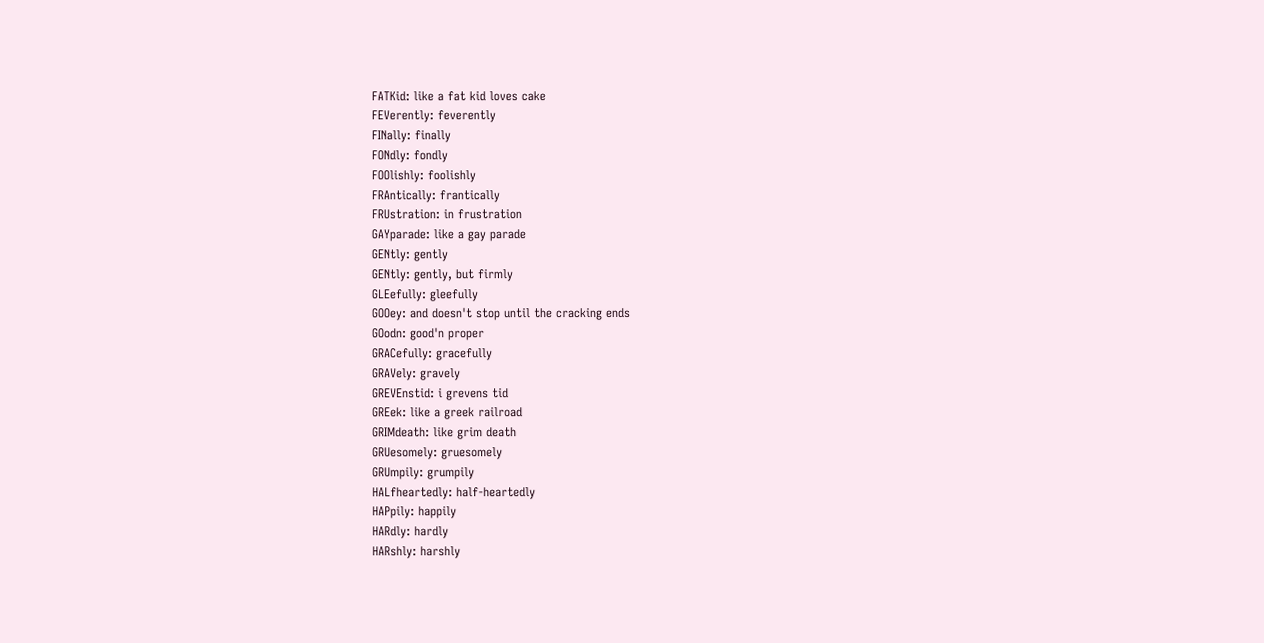FATKid: like a fat kid loves cake
FEVerently: feverently
FINally: finally
FONdly: fondly
FOOlishly: foolishly
FRAntically: frantically
FRUstration: in frustration
GAYparade: like a gay parade
GENtly: gently
GENtly: gently, but firmly
GLEefully: gleefully
GOOey: and doesn't stop until the cracking ends
GOodn: good'n proper
GRACefully: gracefully
GRAVely: gravely
GREVEnstid: i grevens tid
GREek: like a greek railroad
GRIMdeath: like grim death
GRUesomely: gruesomely
GRUmpily: grumpily
HALfheartedly: half-heartedly
HAPpily: happily
HARdly: hardly
HARshly: harshly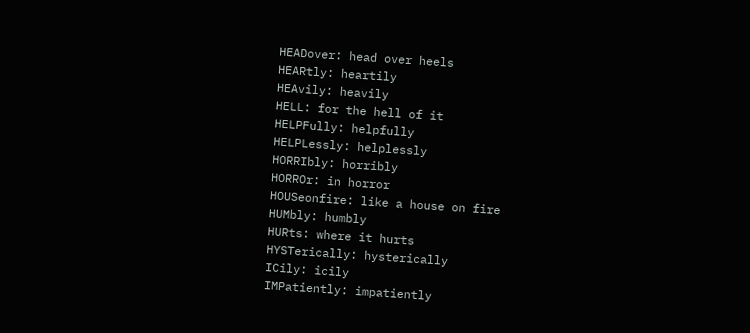HEADover: head over heels
HEARtly: heartily
HEAvily: heavily
HELL: for the hell of it
HELPFully: helpfully
HELPLessly: helplessly
HORRIbly: horribly
HORROr: in horror
HOUSeonfire: like a house on fire
HUMbly: humbly
HURts: where it hurts
HYSTerically: hysterically
ICily: icily
IMPatiently: impatiently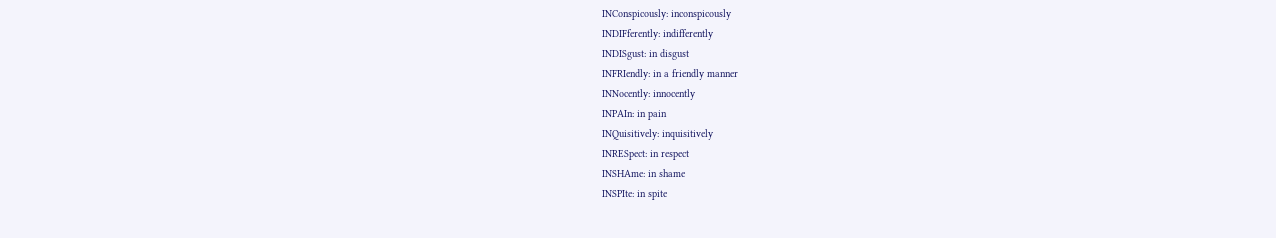INConspicously: inconspicously
INDIFferently: indifferently
INDISgust: in disgust
INFRIendly: in a friendly manner
INNocently: innocently
INPAIn: in pain
INQuisitively: inquisitively
INRESpect: in respect
INSHAme: in shame
INSPIte: in spite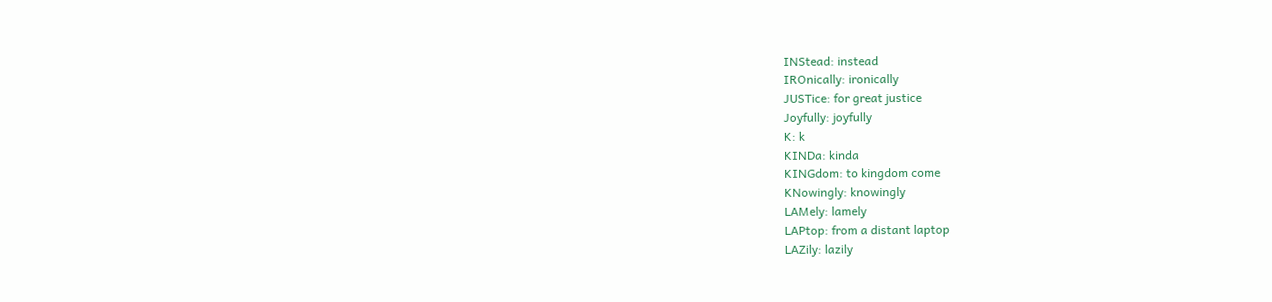INStead: instead
IROnically: ironically
JUSTice: for great justice
Joyfully: joyfully
K: k
KINDa: kinda
KINGdom: to kingdom come
KNowingly: knowingly
LAMely: lamely
LAPtop: from a distant laptop
LAZily: lazily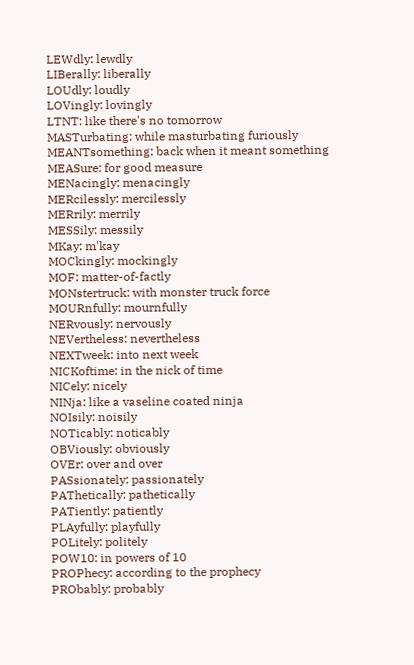LEWdly: lewdly
LIBerally: liberally
LOUdly: loudly
LOVingly: lovingly
LTNT: like there's no tomorrow
MASTurbating: while masturbating furiously
MEANTsomething: back when it meant something
MEASure: for good measure
MENacingly: menacingly
MERcilessly: mercilessly
MERrily: merrily
MESSily: messily
MKay: m'kay
MOCkingly: mockingly
MOF: matter-of-factly
MONstertruck: with monster truck force
MOURnfully: mournfully
NERvously: nervously
NEVertheless: nevertheless
NEXTweek: into next week
NICKoftime: in the nick of time
NICely: nicely
NINja: like a vaseline coated ninja
NOIsily: noisily
NOTicably: noticably
OBViously: obviously
OVEr: over and over
PASsionately: passionately
PAThetically: pathetically
PATiently: patiently
PLAyfully: playfully
POLitely: politely
POW10: in powers of 10
PROPhecy: according to the prophecy
PRObably: probably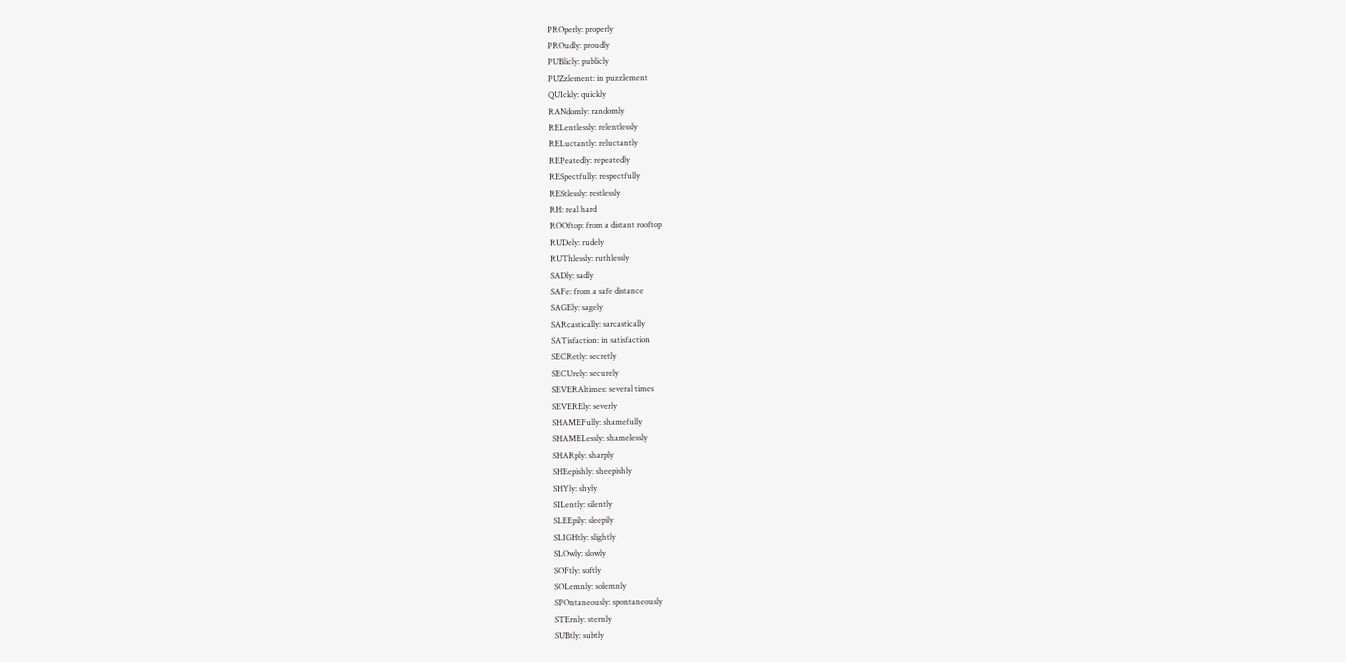PROperly: properly
PROudly: proudly
PUBlicly: publicly
PUZzlement: in puzzlement
QUIckly: quickly
RANdomly: randomly
RELentlessly: relentlessly
RELuctantly: reluctantly
REPeatedly: repeatedly
RESpectfully: respectfully
REStlessly: restlessly
RH: real hard
ROOftop: from a distant rooftop
RUDely: rudely
RUThlessly: ruthlessly
SADly: sadly
SAFe: from a safe distance
SAGEly: sagely
SARcastically: sarcastically
SATisfaction: in satisfaction
SECRetly: secretly
SECUrely: securely
SEVERAltimes: several times
SEVEREly: severly
SHAMEFully: shamefully
SHAMELessly: shamelessly
SHARply: sharply
SHEepishly: sheepishly
SHYly: shyly
SILently: silently
SLEEpily: sleepily
SLIGHtly: slightly
SLOwly: slowly
SOFtly: softly
SOLemnly: solemnly
SPOntaneously: spontaneously
STErnly: sternly
SUBtly: subtly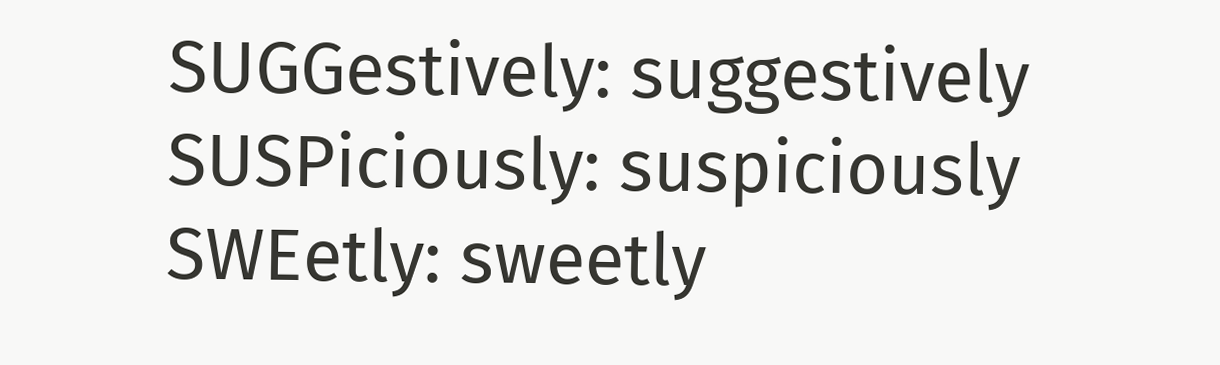SUGGestively: suggestively
SUSPiciously: suspiciously
SWEetly: sweetly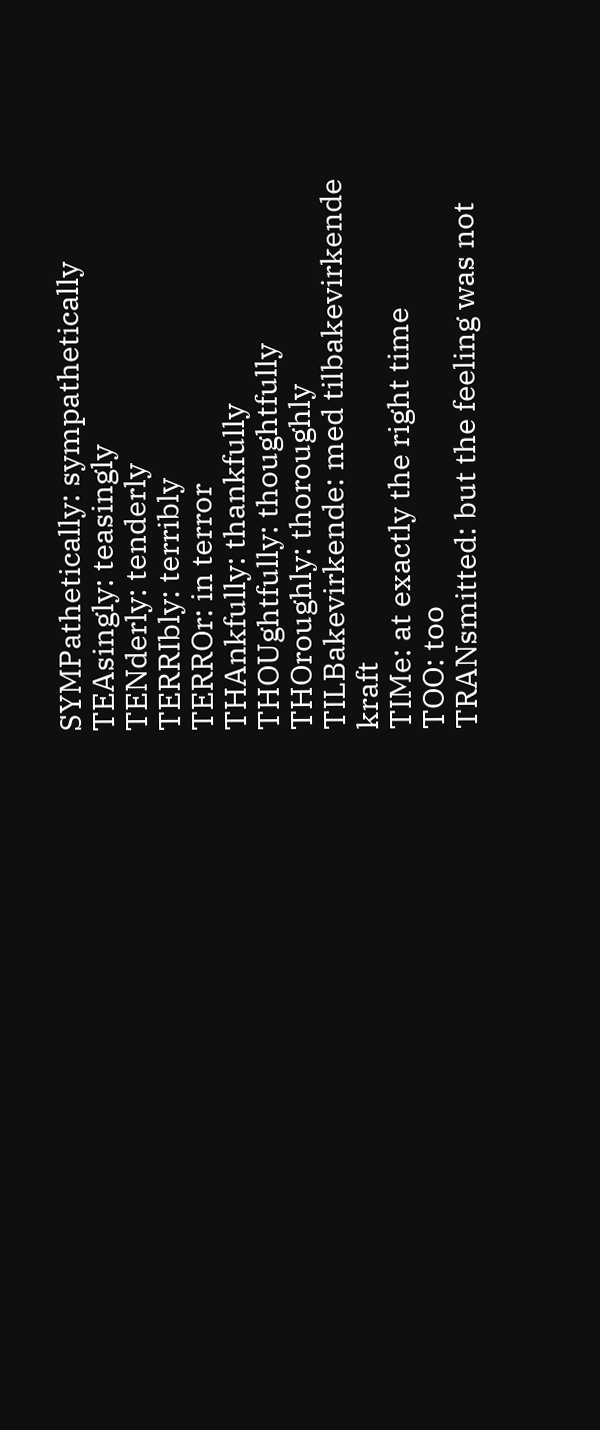SYMPathetically: sympathetically
TEAsingly: teasingly
TENderly: tenderly
TERRIbly: terribly
TERROr: in terror
THAnkfully: thankfully
THOUghtfully: thoughtfully
THOroughly: thoroughly
TILBakevirkende: med tilbakevirkende kraft
TIMe: at exactly the right time
TOO: too
TRANsmitted: but the feeling was not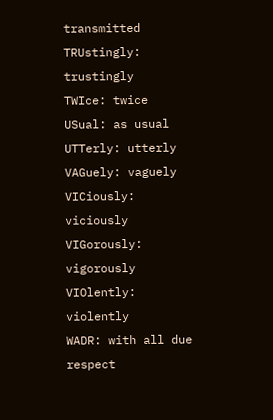transmitted
TRUstingly: trustingly
TWIce: twice
USual: as usual
UTTerly: utterly
VAGuely: vaguely
VICiously: viciously
VIGorously: vigorously
VIOlently: violently
WADR: with all due respect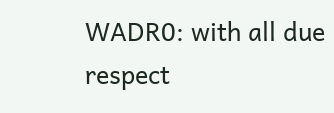WADR0: with all due respect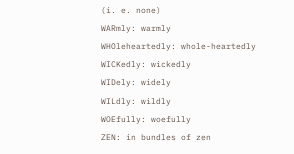(i. e. none)
WARmly: warmly
WHOleheartedly: whole-heartedly
WICKedly: wickedly
WIDely: widely
WILdly: wildly
WOEfully: woefully
ZEN: in bundles of zen